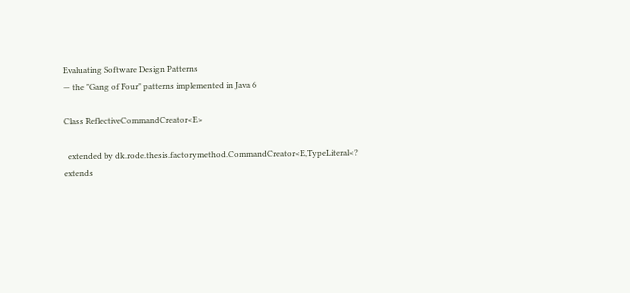Evaluating Software Design Patterns
— the "Gang of Four" patterns implemented in Java 6

Class ReflectiveCommandCreator<E>

  extended by dk.rode.thesis.factorymethod.CommandCreator<E,TypeLiteral<? extends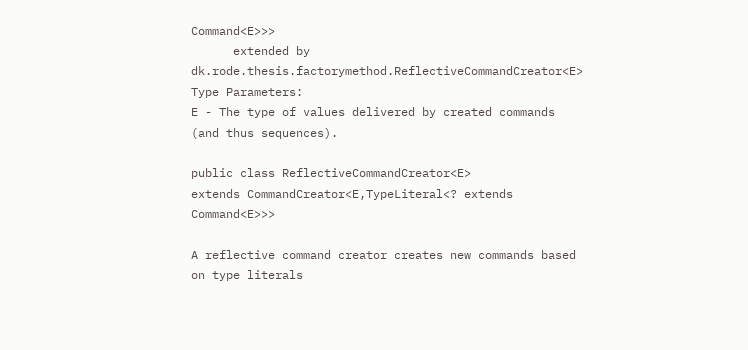Command<E>>>
      extended by dk.rode.thesis.factorymethod.ReflectiveCommandCreator<E>
Type Parameters:
E - The type of values delivered by created commands (and thus sequences).

public class ReflectiveCommandCreator<E>
extends CommandCreator<E,TypeLiteral<? extends Command<E>>>

A reflective command creator creates new commands based on type literals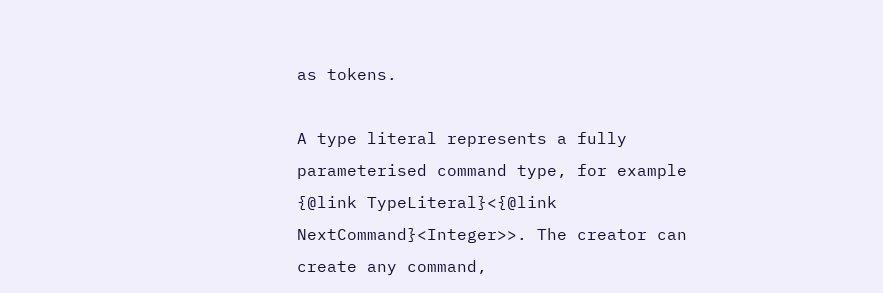as tokens.

A type literal represents a fully parameterised command type, for example {@link TypeLiteral}<{@link NextCommand}<Integer>>. The creator can create any command,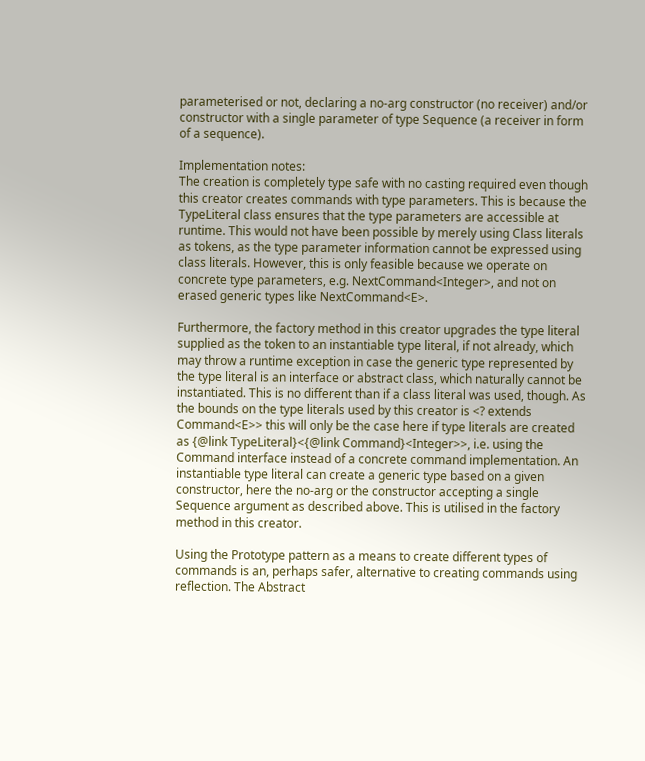parameterised or not, declaring a no-arg constructor (no receiver) and/or constructor with a single parameter of type Sequence (a receiver in form of a sequence).

Implementation notes:
The creation is completely type safe with no casting required even though this creator creates commands with type parameters. This is because the TypeLiteral class ensures that the type parameters are accessible at runtime. This would not have been possible by merely using Class literals as tokens, as the type parameter information cannot be expressed using class literals. However, this is only feasible because we operate on concrete type parameters, e.g. NextCommand<Integer>, and not on erased generic types like NextCommand<E>.

Furthermore, the factory method in this creator upgrades the type literal supplied as the token to an instantiable type literal, if not already, which may throw a runtime exception in case the generic type represented by the type literal is an interface or abstract class, which naturally cannot be instantiated. This is no different than if a class literal was used, though. As the bounds on the type literals used by this creator is <? extends Command<E>> this will only be the case here if type literals are created as {@link TypeLiteral}<{@link Command}<Integer>>, i.e. using the Command interface instead of a concrete command implementation. An instantiable type literal can create a generic type based on a given constructor, here the no-arg or the constructor accepting a single Sequence argument as described above. This is utilised in the factory method in this creator.

Using the Prototype pattern as a means to create different types of commands is an, perhaps safer, alternative to creating commands using reflection. The Abstract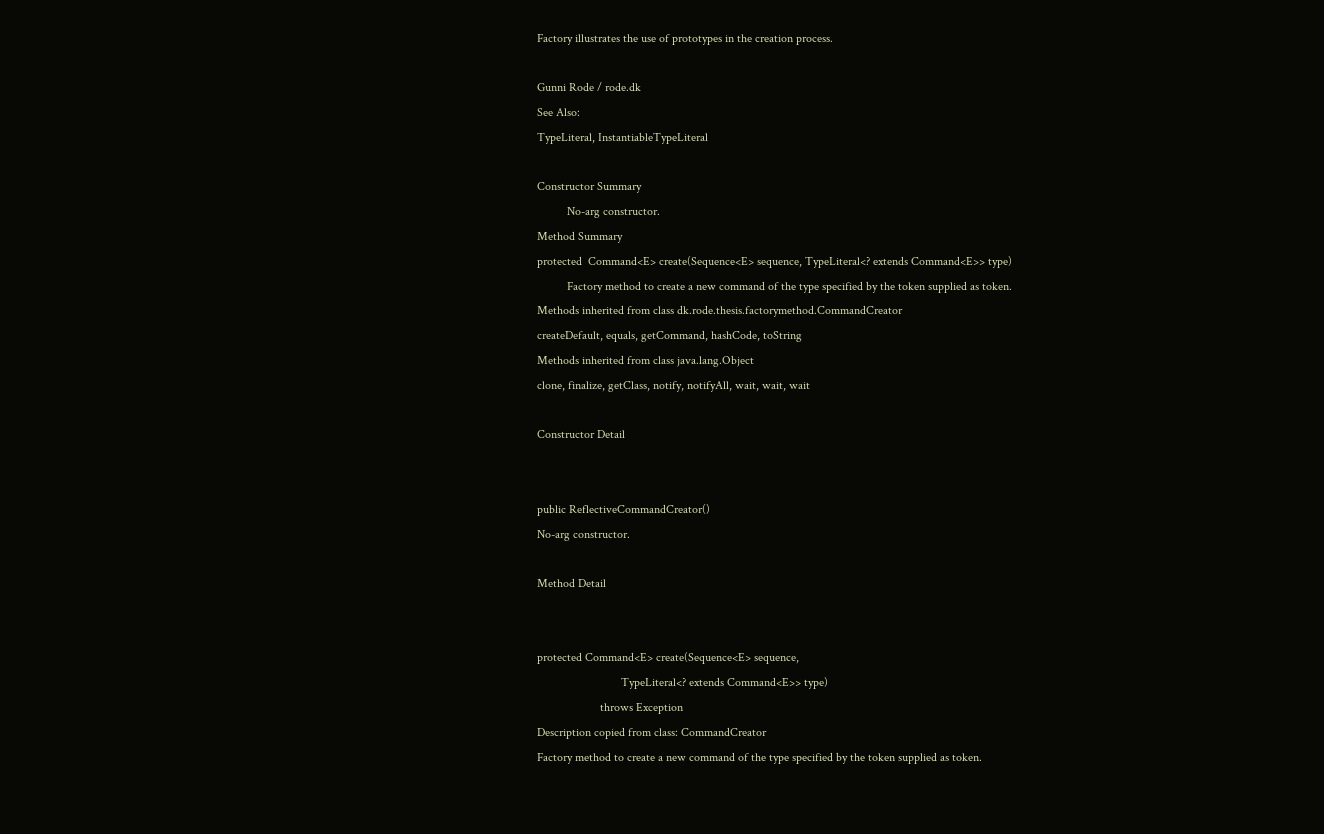Factory illustrates the use of prototypes in the creation process.

Gunni Rode / rode.dk
See Also:
TypeLiteral, InstantiableTypeLiteral

Constructor Summary
          No-arg constructor.
Method Summary
protected  Command<E> create(Sequence<E> sequence, TypeLiteral<? extends Command<E>> type)
          Factory method to create a new command of the type specified by the token supplied as token.
Methods inherited from class dk.rode.thesis.factorymethod.CommandCreator
createDefault, equals, getCommand, hashCode, toString
Methods inherited from class java.lang.Object
clone, finalize, getClass, notify, notifyAll, wait, wait, wait

Constructor Detail


public ReflectiveCommandCreator()
No-arg constructor.

Method Detail


protected Command<E> create(Sequence<E> sequence,
                            TypeLiteral<? extends Command<E>> type)
                     throws Exception
Description copied from class: CommandCreator
Factory method to create a new command of the type specified by the token supplied as token.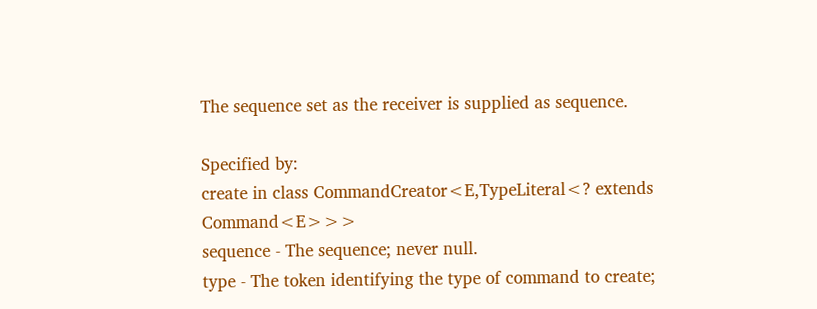The sequence set as the receiver is supplied as sequence.

Specified by:
create in class CommandCreator<E,TypeLiteral<? extends Command<E>>>
sequence - The sequence; never null.
type - The token identifying the type of command to create;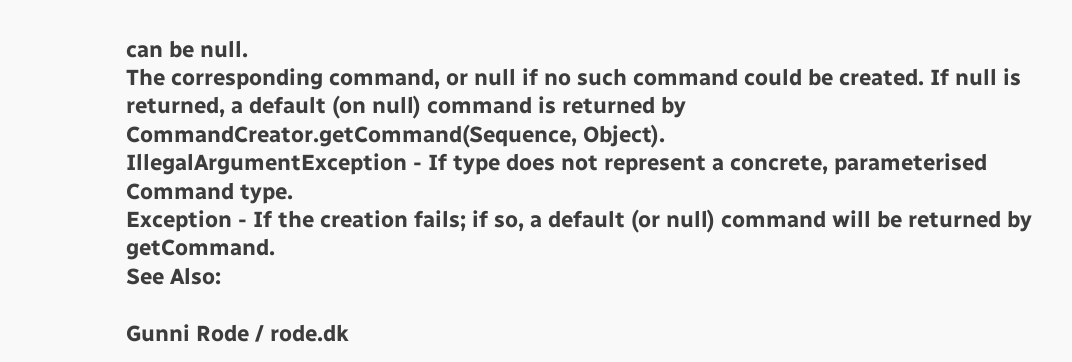can be null.
The corresponding command, or null if no such command could be created. If null is returned, a default (on null) command is returned by CommandCreator.getCommand(Sequence, Object).
IllegalArgumentException - If type does not represent a concrete, parameterised Command type.
Exception - If the creation fails; if so, a default (or null) command will be returned by getCommand.
See Also:

Gunni Rode / rode.dk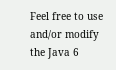Feel free to use and/or modify the Java 6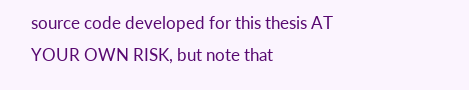source code developed for this thesis AT YOUR OWN RISK, but note that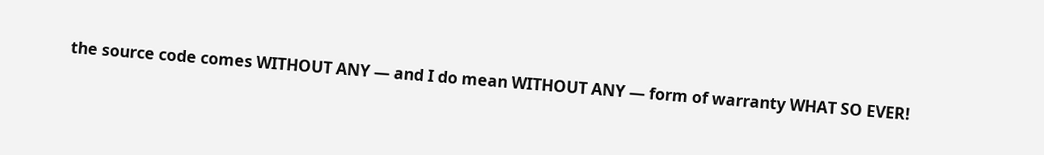the source code comes WITHOUT ANY — and I do mean WITHOUT ANY — form of warranty WHAT SO EVER!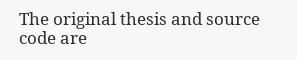The original thesis and source code are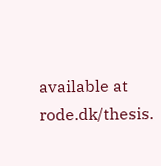available at rode.dk/thesis.